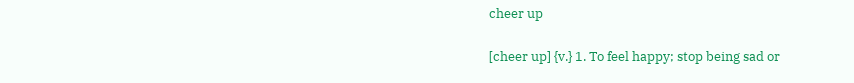cheer up

[cheer up] {v.} 1. To feel happy; stop being sad or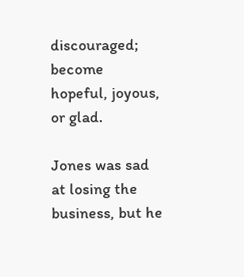discouraged; become hopeful, joyous, or glad.

Jones was sad at losing the business, but he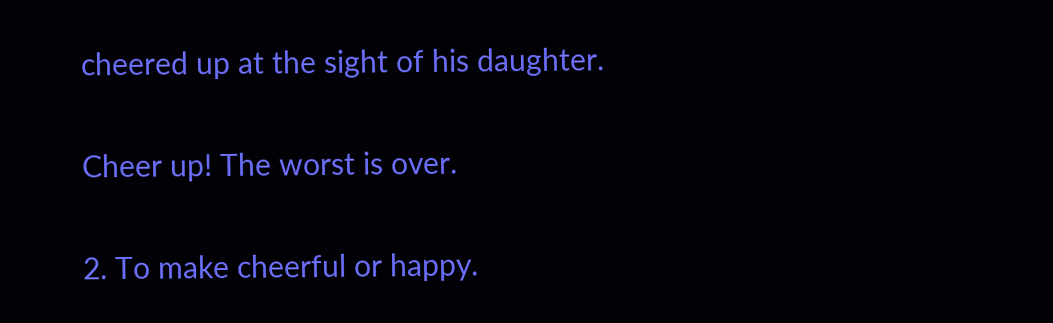cheered up at the sight of his daughter.

Cheer up! The worst is over.

2. To make cheerful or happy.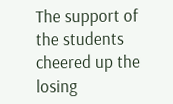The support of the students cheered up the losing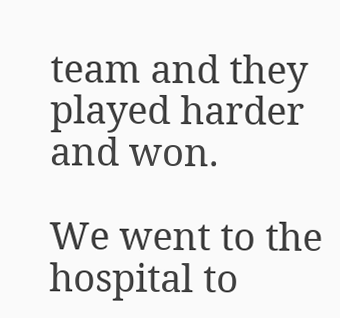team and they played harder and won.

We went to the hospital to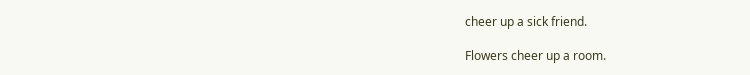cheer up a sick friend.

Flowers cheer up a room.